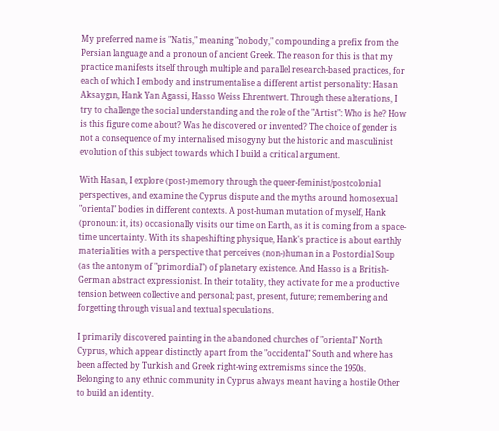My preferred name is "Natis," meaning "nobody," compounding a prefix from the Persian language and a pronoun of ancient Greek. The reason for this is that my practice manifests itself through multiple and parallel research-based practices, for each of which I embody and instrumentalise a different artist personality: Hasan Aksaygın, Hank Yan Agassi, Hasso Weiss Ehrentwert. Through these alterations, I try to challenge the social understanding and the role of the "Artist": Who is he? How is this figure come about? Was he discovered or invented? The choice of gender is not a consequence of my internalised misogyny but the historic and masculinist evolution of this subject towards which I build a critical argument.

With Hasan, I explore (post-)memory through the queer-feminist/postcolonial perspectives, and examine the Cyprus dispute and the myths around homosexual "oriental" bodies in different contexts. A post-human mutation of myself, Hank (pronoun: it, its) occasionally visits our time on Earth, as it is coming from a space-time uncertainty. With its shapeshifting physique, Hank's practice is about earthly materialities with a perspective that perceives (non-)human in a Postordial Soup (as the antonym of "primordial") of planetary existence. And Hasso is a British-German abstract expressionist. In their totality, they activate for me a productive tension between collective and personal; past, present, future; remembering and forgetting through visual and textual speculations.

I primarily discovered painting in the abandoned churches of "oriental" North Cyprus, which appear distinctly apart from the "occidental" South and where has been affected by Turkish and Greek right-wing extremisms since the 1950s. Belonging to any ethnic community in Cyprus always meant having a hostile Other to build an identity.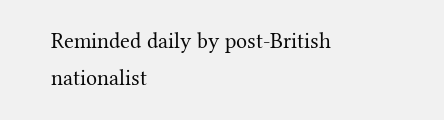Reminded daily by post-British nationalist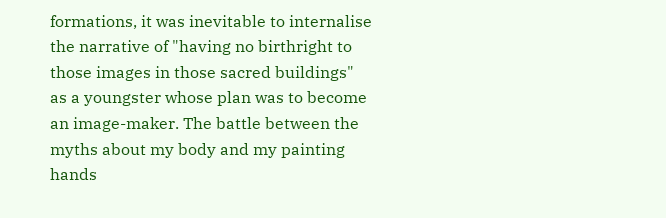formations, it was inevitable to internalise the narrative of "having no birthright to those images in those sacred buildings" as a youngster whose plan was to become an image-maker. The battle between the myths about my body and my painting hands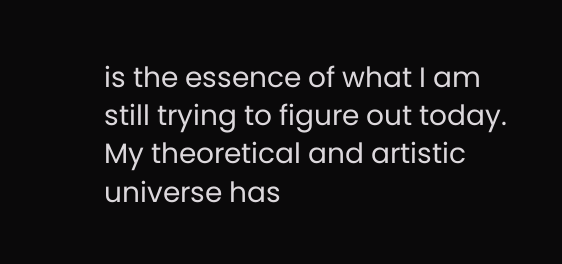is the essence of what I am still trying to figure out today. My theoretical and artistic universe has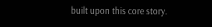built upon this core story.